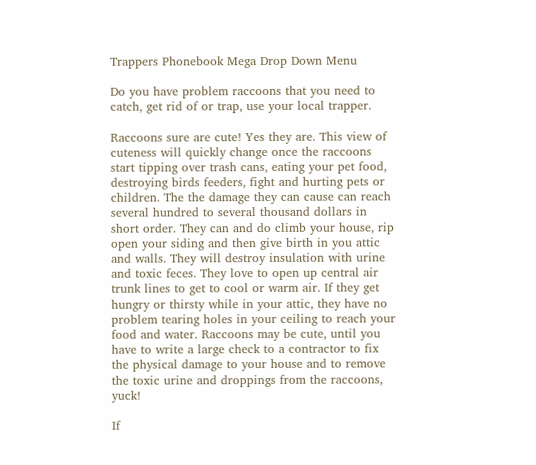Trappers Phonebook Mega Drop Down Menu

Do you have problem raccoons that you need to catch, get rid of or trap, use your local trapper.

Raccoons sure are cute! Yes they are. This view of cuteness will quickly change once the raccoons start tipping over trash cans, eating your pet food, destroying birds feeders, fight and hurting pets or children. The the damage they can cause can reach several hundred to several thousand dollars in short order. They can and do climb your house, rip open your siding and then give birth in you attic and walls. They will destroy insulation with urine and toxic feces. They love to open up central air trunk lines to get to cool or warm air. If they get hungry or thirsty while in your attic, they have no problem tearing holes in your ceiling to reach your food and water. Raccoons may be cute, until you have to write a large check to a contractor to fix the physical damage to your house and to remove the toxic urine and droppings from the raccoons, yuck!

If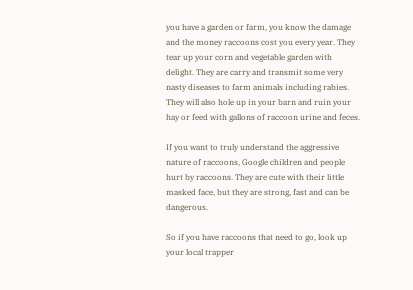you have a garden or farm, you know the damage and the money raccoons cost you every year. They tear up your corn and vegetable garden with delight. They are carry and transmit some very nasty diseases to farm animals including rabies. They will also hole up in your barn and ruin your hay or feed with gallons of raccoon urine and feces.

If you want to truly understand the aggressive nature of raccoons, Google children and people hurt by raccoons. They are cute with their little masked face, but they are strong, fast and can be dangerous.

So if you have raccoons that need to go, look up your local trapper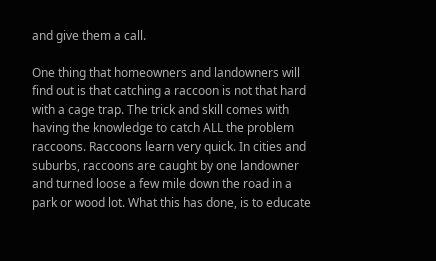and give them a call.

One thing that homeowners and landowners will find out is that catching a raccoon is not that hard with a cage trap. The trick and skill comes with having the knowledge to catch ALL the problem raccoons. Raccoons learn very quick. In cities and suburbs, raccoons are caught by one landowner and turned loose a few mile down the road in a park or wood lot. What this has done, is to educate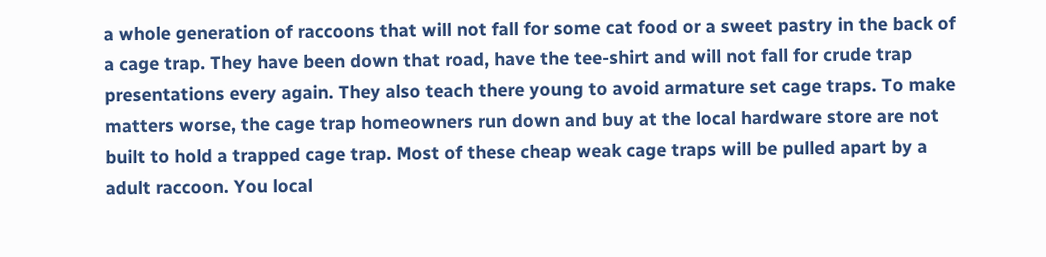a whole generation of raccoons that will not fall for some cat food or a sweet pastry in the back of a cage trap. They have been down that road, have the tee-shirt and will not fall for crude trap presentations every again. They also teach there young to avoid armature set cage traps. To make matters worse, the cage trap homeowners run down and buy at the local hardware store are not built to hold a trapped cage trap. Most of these cheap weak cage traps will be pulled apart by a adult raccoon. You local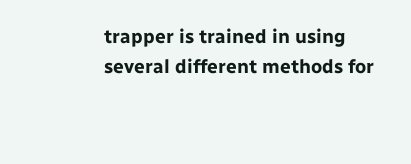trapper is trained in using several different methods for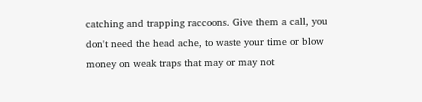catching and trapping raccoons. Give them a call, you don't need the head ache, to waste your time or blow money on weak traps that may or may not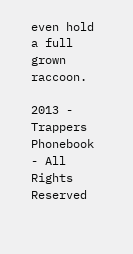even hold a full grown raccoon.

2013 - Trappers Phonebook - All Rights Reserved